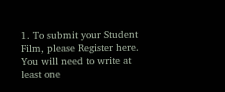1. To submit your Student Film, please Register here. You will need to write at least one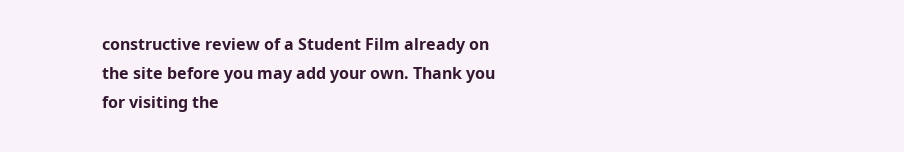constructive review of a Student Film already on the site before you may add your own. Thank you for visiting the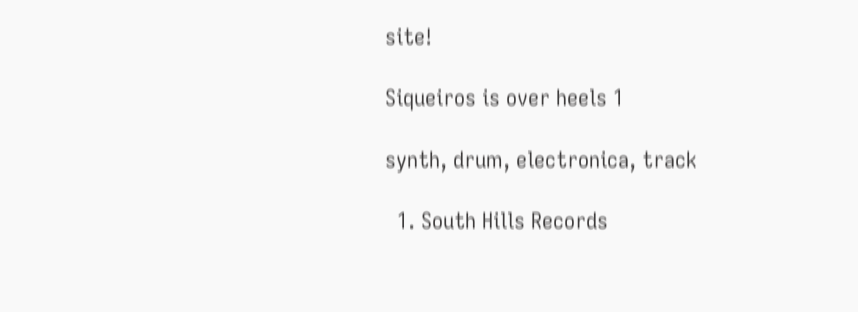site!

Siqueiros is over heels 1

synth, drum, electronica, track

  1. South Hills Records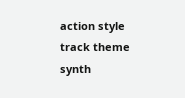action style track theme synth